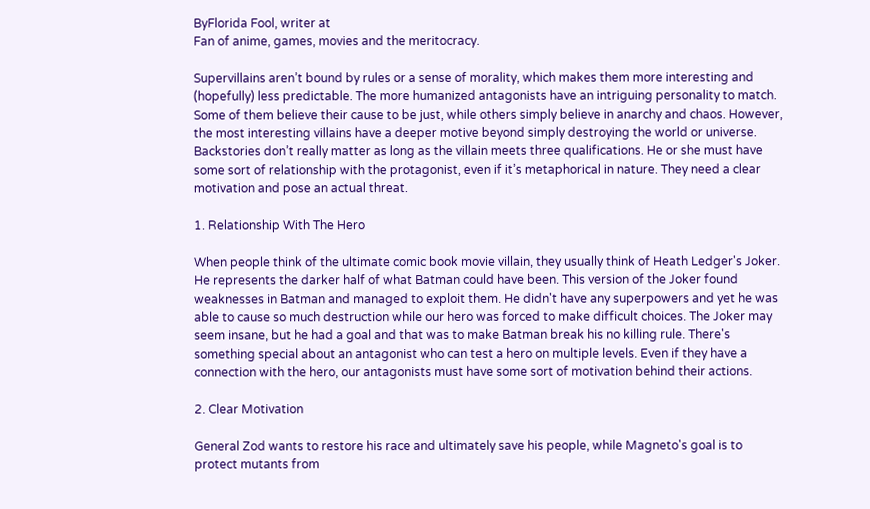ByFlorida Fool, writer at
Fan of anime, games, movies and the meritocracy.

Supervillains aren’t bound by rules or a sense of morality, which makes them more interesting and (hopefully) less predictable. The more humanized antagonists have an intriguing personality to match. Some of them believe their cause to be just, while others simply believe in anarchy and chaos. However, the most interesting villains have a deeper motive beyond simply destroying the world or universe. Backstories don’t really matter as long as the villain meets three qualifications. He or she must have some sort of relationship with the protagonist, even if it’s metaphorical in nature. They need a clear motivation and pose an actual threat.

1. Relationship With The Hero

When people think of the ultimate comic book movie villain, they usually think of Heath Ledger's Joker. He represents the darker half of what Batman could have been. This version of the Joker found weaknesses in Batman and managed to exploit them. He didn't have any superpowers and yet he was able to cause so much destruction while our hero was forced to make difficult choices. The Joker may seem insane, but he had a goal and that was to make Batman break his no killing rule. There's something special about an antagonist who can test a hero on multiple levels. Even if they have a connection with the hero, our antagonists must have some sort of motivation behind their actions.

2. Clear Motivation

General Zod wants to restore his race and ultimately save his people, while Magneto's goal is to protect mutants from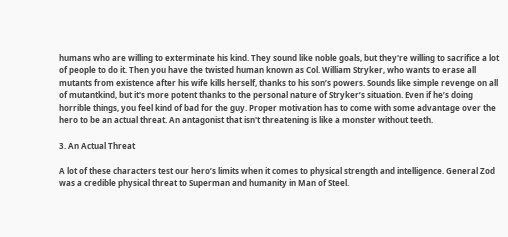humans who are willing to exterminate his kind. They sound like noble goals, but they're willing to sacrifice a lot of people to do it. Then you have the twisted human known as Col. William Stryker, who wants to erase all mutants from existence after his wife kills herself, thanks to his son’s powers. Sounds like simple revenge on all of mutantkind, but it's more potent thanks to the personal nature of Stryker’s situation. Even if he’s doing horrible things, you feel kind of bad for the guy. Proper motivation has to come with some advantage over the hero to be an actual threat. An antagonist that isn't threatening is like a monster without teeth.

3. An Actual Threat

A lot of these characters test our hero’s limits when it comes to physical strength and intelligence. General Zod was a credible physical threat to Superman and humanity in Man of Steel.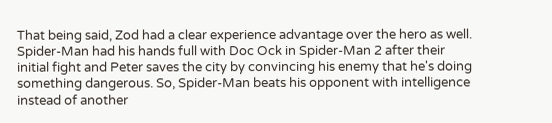That being said, Zod had a clear experience advantage over the hero as well. Spider-Man had his hands full with Doc Ock in Spider-Man 2 after their initial fight and Peter saves the city by convincing his enemy that he's doing something dangerous. So, Spider-Man beats his opponent with intelligence instead of another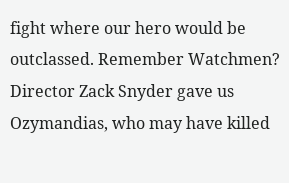fight where our hero would be outclassed. Remember Watchmen? Director Zack Snyder gave us Ozymandias, who may have killed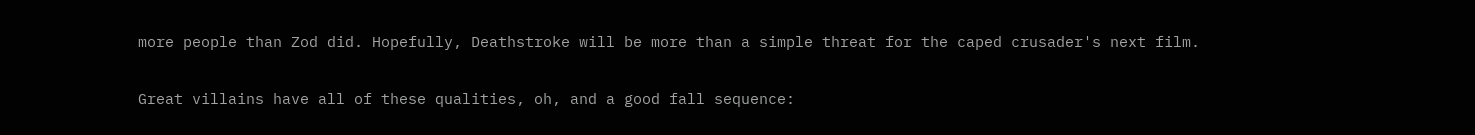more people than Zod did. Hopefully, Deathstroke will be more than a simple threat for the caped crusader's next film.

Great villains have all of these qualities, oh, and a good fall sequence: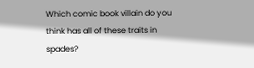Which comic book villain do you think has all of these traits in spades?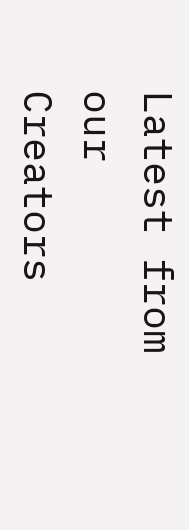Latest from our Creators